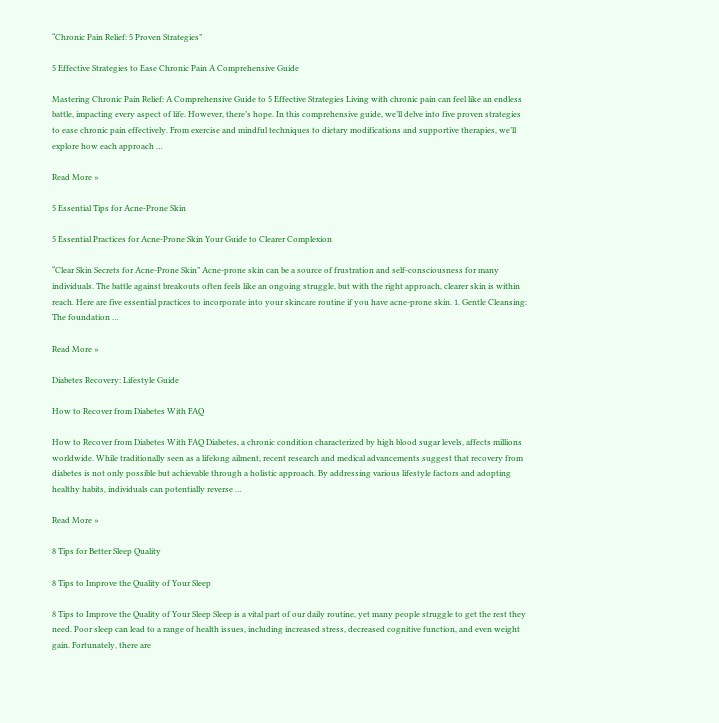“Chronic Pain Relief: 5 Proven Strategies”

5 Effective Strategies to Ease Chronic Pain A Comprehensive Guide

Mastering Chronic Pain Relief: A Comprehensive Guide to 5 Effective Strategies Living with chronic pain can feel like an endless battle, impacting every aspect of life. However, there’s hope. In this comprehensive guide, we’ll delve into five proven strategies to ease chronic pain effectively. From exercise and mindful techniques to dietary modifications and supportive therapies, we’ll explore how each approach …

Read More »

5 Essential Tips for Acne-Prone Skin

5 Essential Practices for Acne-Prone Skin Your Guide to Clearer Complexion

“Clear Skin Secrets for Acne-Prone Skin” Acne-prone skin can be a source of frustration and self-consciousness for many individuals. The battle against breakouts often feels like an ongoing struggle, but with the right approach, clearer skin is within reach. Here are five essential practices to incorporate into your skincare routine if you have acne-prone skin. 1. Gentle Cleansing: The foundation …

Read More »

Diabetes Recovery: Lifestyle Guide

How to Recover from Diabetes With FAQ

How to Recover from Diabetes With FAQ Diabetes, a chronic condition characterized by high blood sugar levels, affects millions worldwide. While traditionally seen as a lifelong ailment, recent research and medical advancements suggest that recovery from diabetes is not only possible but achievable through a holistic approach. By addressing various lifestyle factors and adopting healthy habits, individuals can potentially reverse …

Read More »

8 Tips for Better Sleep Quality

8 Tips to Improve the Quality of Your Sleep

8 Tips to Improve the Quality of Your Sleep Sleep is a vital part of our daily routine, yet many people struggle to get the rest they need. Poor sleep can lead to a range of health issues, including increased stress, decreased cognitive function, and even weight gain. Fortunately, there are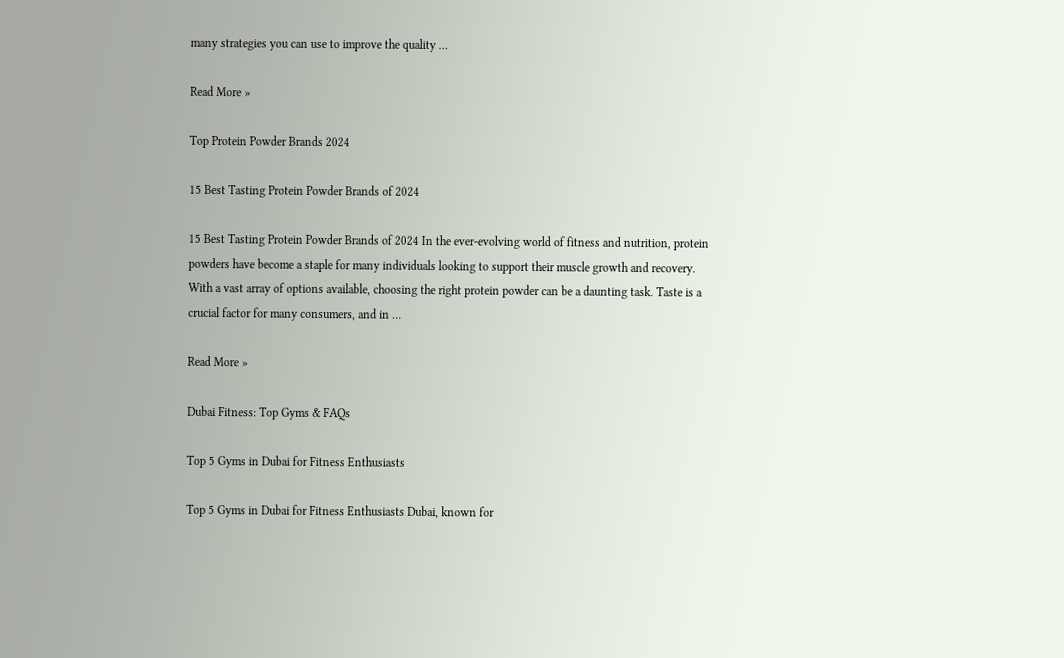many strategies you can use to improve the quality …

Read More »

Top Protein Powder Brands 2024

15 Best Tasting Protein Powder Brands of 2024

15 Best Tasting Protein Powder Brands of 2024 In the ever-evolving world of fitness and nutrition, protein powders have become a staple for many individuals looking to support their muscle growth and recovery. With a vast array of options available, choosing the right protein powder can be a daunting task. Taste is a crucial factor for many consumers, and in …

Read More »

Dubai Fitness: Top Gyms & FAQs

Top 5 Gyms in Dubai for Fitness Enthusiasts

Top 5 Gyms in Dubai for Fitness Enthusiasts Dubai, known for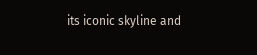its iconic skyline and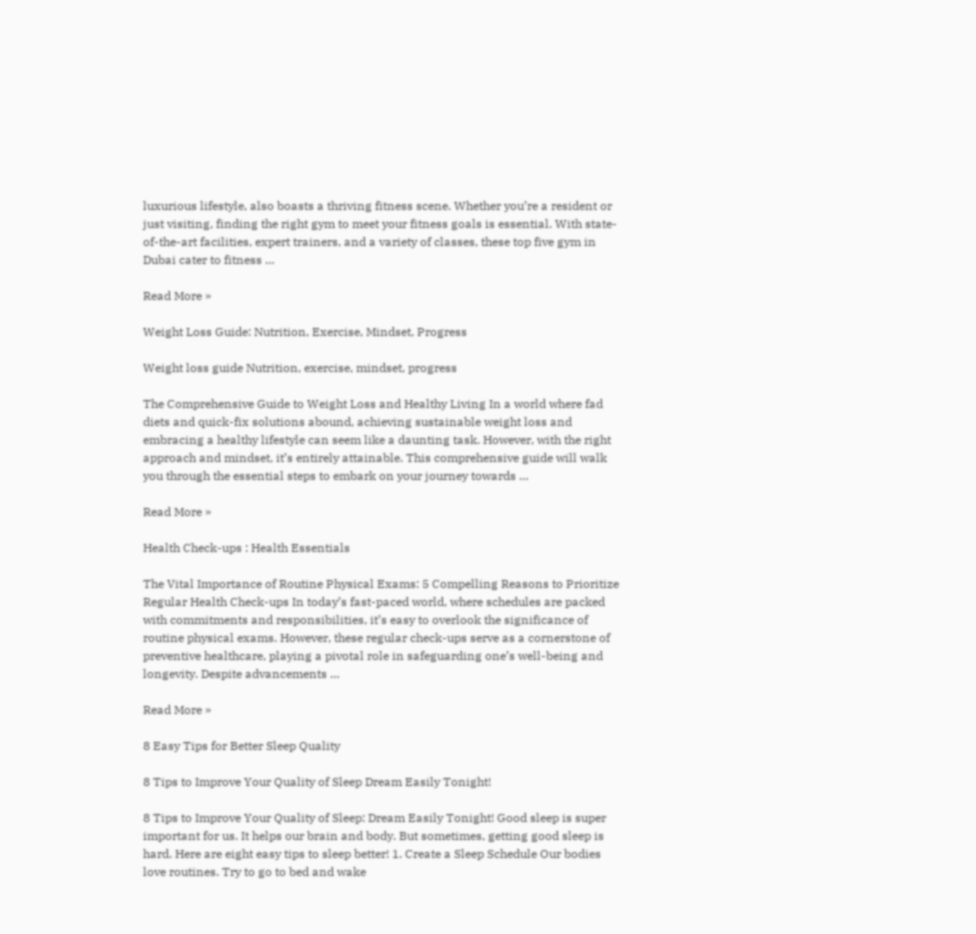luxurious lifestyle, also boasts a thriving fitness scene. Whether you’re a resident or just visiting, finding the right gym to meet your fitness goals is essential. With state-of-the-art facilities, expert trainers, and a variety of classes, these top five gym in Dubai cater to fitness …

Read More »

Weight Loss Guide: Nutrition, Exercise, Mindset, Progress

Weight loss guide Nutrition, exercise, mindset, progress

The Comprehensive Guide to Weight Loss and Healthy Living In a world where fad diets and quick-fix solutions abound, achieving sustainable weight loss and embracing a healthy lifestyle can seem like a daunting task. However, with the right approach and mindset, it’s entirely attainable. This comprehensive guide will walk you through the essential steps to embark on your journey towards …

Read More »

Health Check-ups : Health Essentials

The Vital Importance of Routine Physical Exams: 5 Compelling Reasons to Prioritize Regular Health Check-ups In today’s fast-paced world, where schedules are packed with commitments and responsibilities, it’s easy to overlook the significance of routine physical exams. However, these regular check-ups serve as a cornerstone of preventive healthcare, playing a pivotal role in safeguarding one’s well-being and longevity. Despite advancements …

Read More »

8 Easy Tips for Better Sleep Quality

8 Tips to Improve Your Quality of Sleep Dream Easily Tonight!

8 Tips to Improve Your Quality of Sleep: Dream Easily Tonight! Good sleep is super important for us. It helps our brain and body. But sometimes, getting good sleep is hard. Here are eight easy tips to sleep better! 1. Create a Sleep Schedule Our bodies love routines. Try to go to bed and wake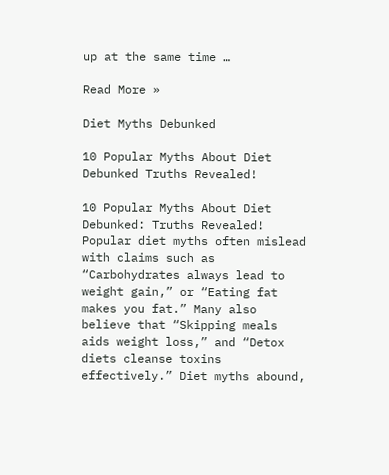up at the same time …

Read More »

Diet Myths Debunked

10 Popular Myths About Diet Debunked Truths Revealed!

10 Popular Myths About Diet Debunked: Truths Revealed!  Popular diet myths often mislead with claims such as “Carbohydrates always lead to weight gain,” or “Eating fat makes you fat.” Many also believe that “Skipping meals aids weight loss,” and “Detox diets cleanse toxins effectively.” Diet myths abound,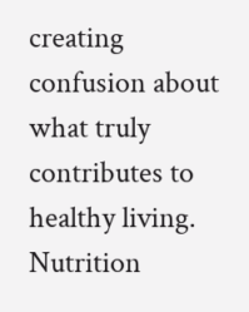creating confusion about what truly contributes to healthy living. Nutrition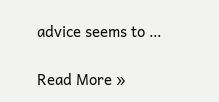advice seems to …

Read More »